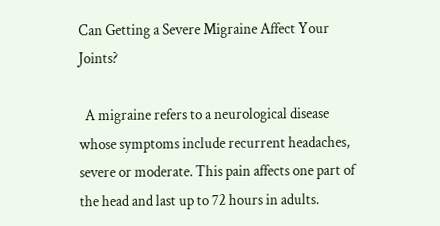Can Getting a Severe Migraine Affect Your Joints?

  A migraine refers to a neurological disease whose symptoms include recurrent headaches, severe or moderate. This pain affects one part of the head and last up to 72 hours in adults.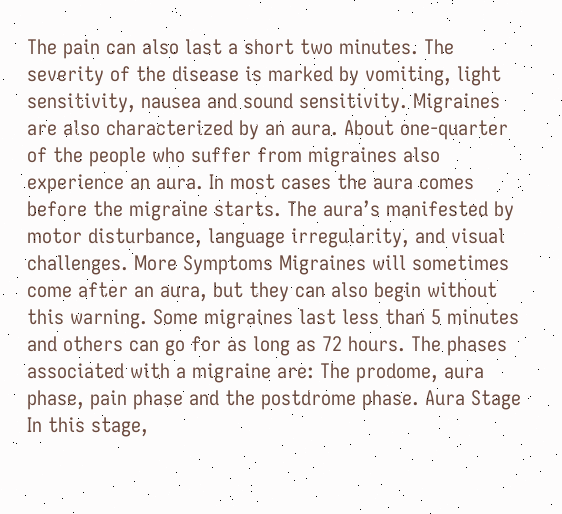The pain can also last a short two minutes. The severity of the disease is marked by vomiting, light sensitivity, nausea and sound sensitivity. Migraines are also characterized by an aura. About one-quarter of the people who suffer from migraines also experience an aura. In most cases the aura comes before the migraine starts. The aura’s manifested by motor disturbance, language irregularity, and visual challenges. More Symptoms Migraines will sometimes come after an aura, but they can also begin without this warning. Some migraines last less than 5 minutes and others can go for as long as 72 hours. The phases associated with a migraine are: The prodome, aura phase, pain phase and the postdrome phase. Aura Stage In this stage,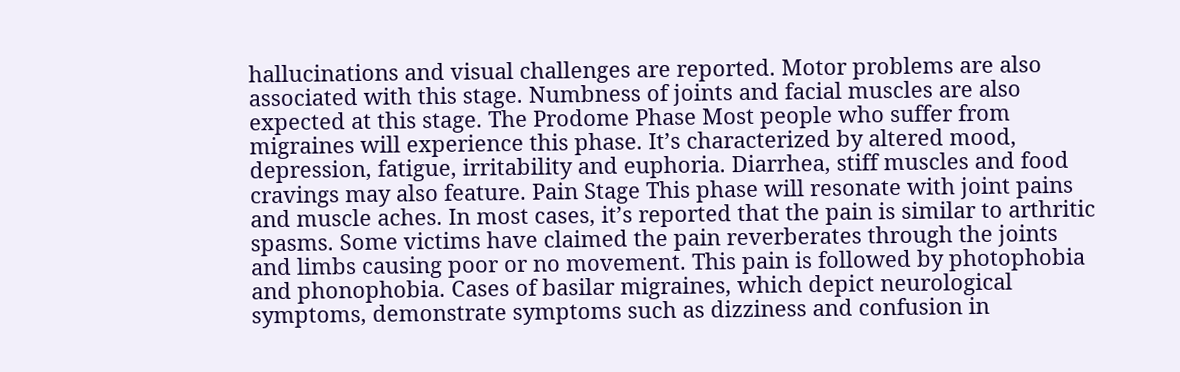hallucinations and visual challenges are reported. Motor problems are also associated with this stage. Numbness of joints and facial muscles are also expected at this stage. The Prodome Phase Most people who suffer from migraines will experience this phase. It’s characterized by altered mood, depression, fatigue, irritability and euphoria. Diarrhea, stiff muscles and food cravings may also feature. Pain Stage This phase will resonate with joint pains and muscle aches. In most cases, it’s reported that the pain is similar to arthritic spasms. Some victims have claimed the pain reverberates through the joints and limbs causing poor or no movement. This pain is followed by photophobia and phonophobia. Cases of basilar migraines, which depict neurological symptoms, demonstrate symptoms such as dizziness and confusion in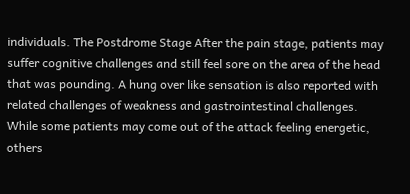individuals. The Postdrome Stage After the pain stage, patients may suffer cognitive challenges and still feel sore on the area of the head that was pounding. A hung over like sensation is also reported with related challenges of weakness and gastrointestinal challenges. While some patients may come out of the attack feeling energetic, others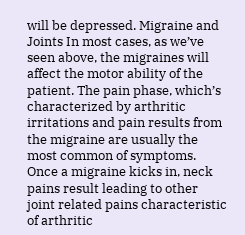will be depressed. Migraine and Joints In most cases, as we’ve seen above, the migraines will affect the motor ability of the patient. The pain phase, which’s characterized by arthritic irritations and pain results from the migraine are usually the most common of symptoms. Once a migraine kicks in, neck pains result leading to other joint related pains characteristic of arthritic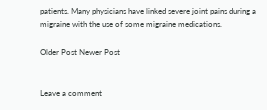patients. Many physicians have linked severe joint pains during a migraine with the use of some migraine medications.

Older Post Newer Post


Leave a comment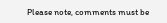Please note, comments must be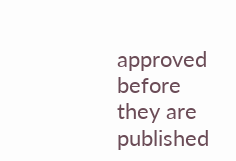approved before they are published